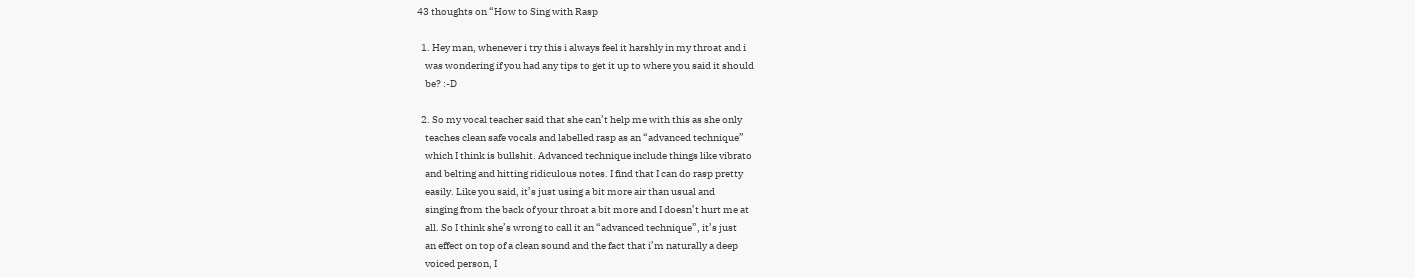43 thoughts on “How to Sing with Rasp

  1. Hey man, whenever i try this i always feel it harshly in my throat and i
    was wondering if you had any tips to get it up to where you said it should
    be? :-D

  2. So my vocal teacher said that she can’t help me with this as she only
    teaches clean safe vocals and labelled rasp as an “advanced technique”
    which I think is bullshit. Advanced technique include things like vibrato
    and belting and hitting ridiculous notes. I find that I can do rasp pretty
    easily. Like you said, it’s just using a bit more air than usual and
    singing from the back of your throat a bit more and I doesn’t hurt me at
    all. So I think she’s wrong to call it an “advanced technique”, it’s just
    an effect on top of a clean sound and the fact that i’m naturally a deep
    voiced person, I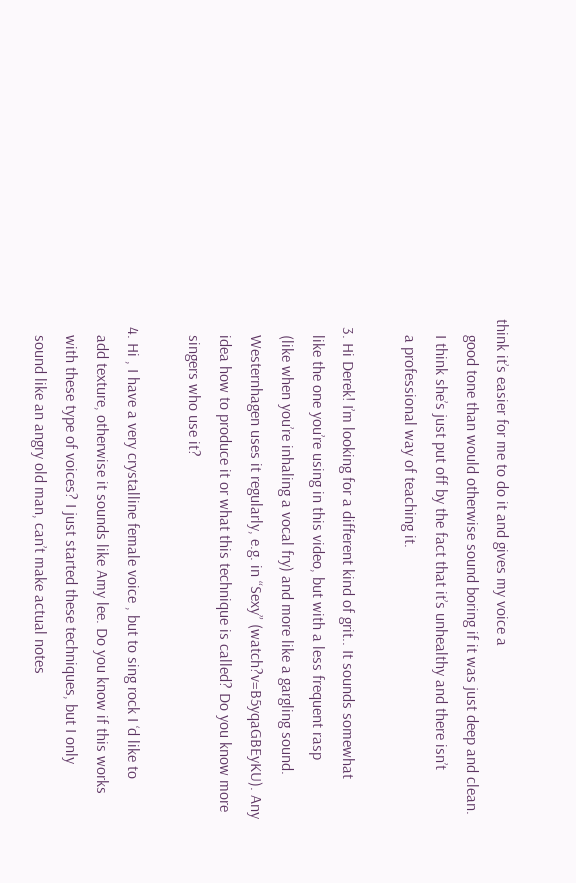think it’s easier for me to do it and gives my voice a
    good tone than would otherwise sound boring if it was just deep and clean.
    I think she’s just put off by the fact that it’s unhealthy and there isn’t
    a professional way of teaching it.

  3. Hi Derek! I’m looking for a different kind of grit.. It sounds somewhat
    like the one you’re using in this video, but with a less frequent rasp
    (like when you’re inhaling a vocal fry) and more like a gargling sound.
    Westernhagen uses it regularly, e.g. in “Sexy” (watch?v=B5yqaGBEyKU). Any
    idea how to produce it or what this technique is called? Do you know more
    singers who use it?

  4. Hi , I have a very crystalline female voice , but to sing rock I ‘d like to
    add texture, otherwise it sounds like Amy lee. Do you know if this works
    with these type of voices? I just started these techniques, but I only
    sound like an angry old man, can’t make actual notes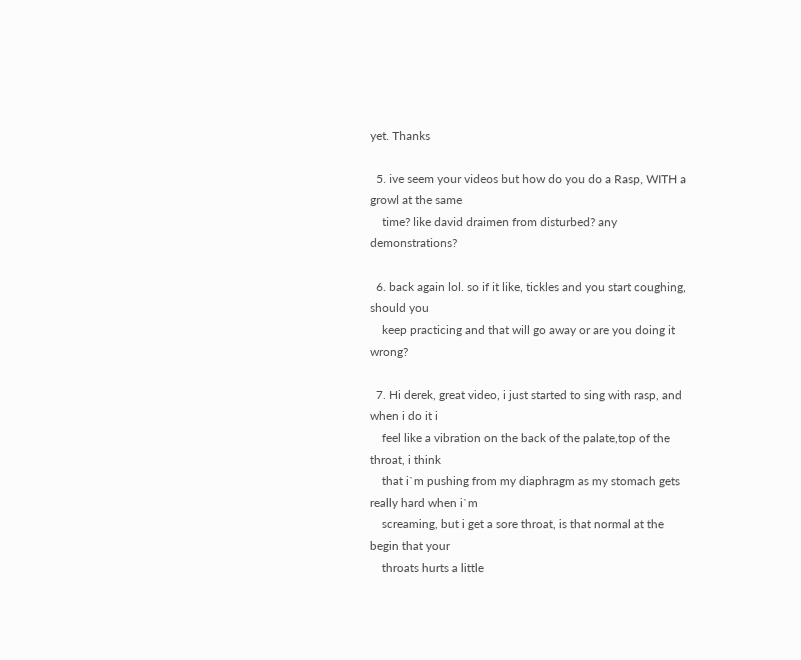yet. Thanks

  5. ive seem your videos but how do you do a Rasp, WITH a growl at the same
    time? like david draimen from disturbed? any demonstrations?

  6. back again lol. so if it like, tickles and you start coughing, should you
    keep practicing and that will go away or are you doing it wrong?

  7. Hi derek, great video, i just started to sing with rasp, and when i do it i
    feel like a vibration on the back of the palate,top of the throat, i think
    that i`m pushing from my diaphragm as my stomach gets really hard when i`m
    screaming, but i get a sore throat, is that normal at the begin that your
    throats hurts a little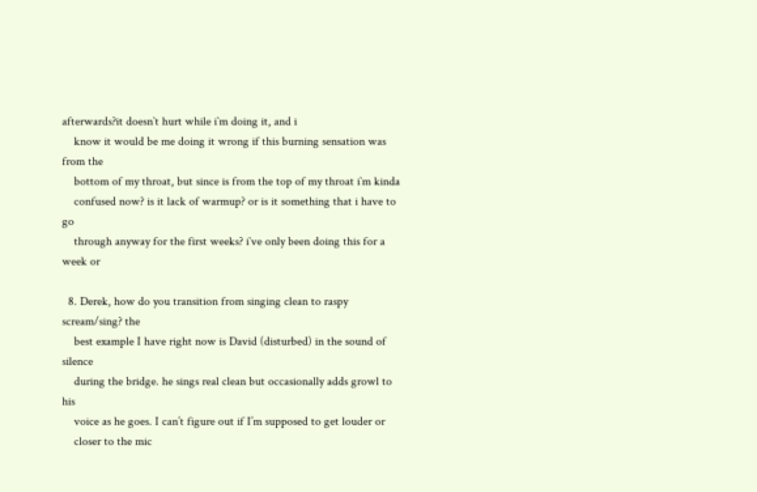afterwards?it doesn`t hurt while i`m doing it, and i
    know it would be me doing it wrong if this burning sensation was from the
    bottom of my throat, but since is from the top of my throat i`m kinda
    confused now? is it lack of warmup? or is it something that i have to go
    through anyway for the first weeks? i`ve only been doing this for a week or

  8. Derek, how do you transition from singing clean to raspy scream/sing? the
    best example I have right now is David (disturbed) in the sound of silence
    during the bridge. he sings real clean but occasionally adds growl to his
    voice as he goes. I can’t figure out if I’m supposed to get louder or
    closer to the mic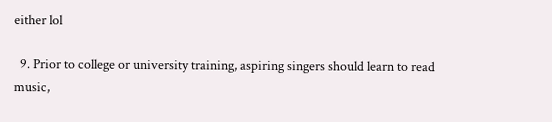either lol

  9. Prior to college or university training, aspiring singers should learn to read music,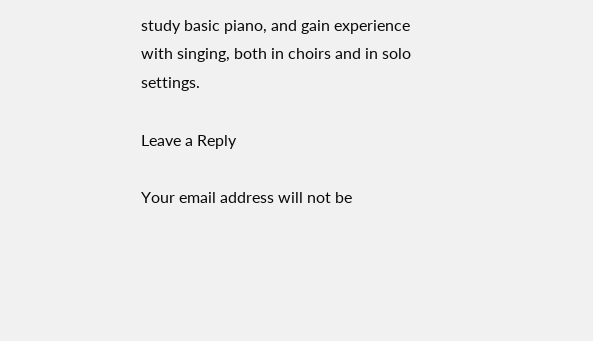study basic piano, and gain experience with singing, both in choirs and in solo settings.

Leave a Reply

Your email address will not be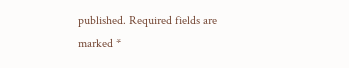published. Required fields are marked *